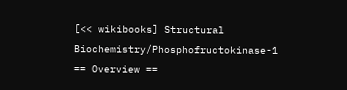[<< wikibooks] Structural Biochemistry/Phosphofructokinase-1
== Overview ==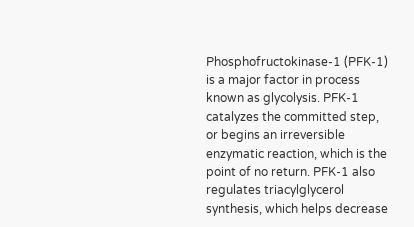Phosphofructokinase-1 (PFK-1) is a major factor in process known as glycolysis. PFK-1 catalyzes the committed step, or begins an irreversible enzymatic reaction, which is the point of no return. PFK-1 also regulates triacylglycerol synthesis, which helps decrease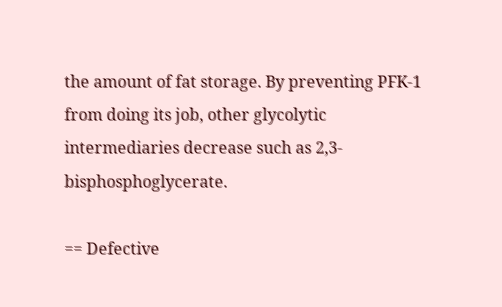the amount of fat storage. By preventing PFK-1 from doing its job, other glycolytic  intermediaries decrease such as 2,3-bisphosphoglycerate.

== Defective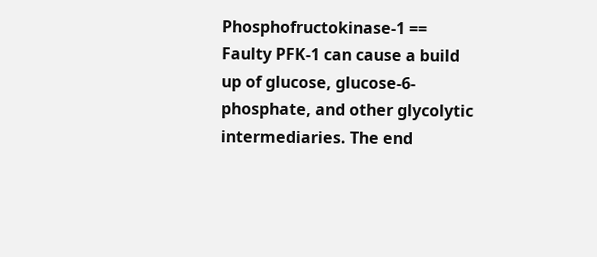Phosphofructokinase-1 ==
Faulty PFK-1 can cause a build up of glucose, glucose-6-phosphate, and other glycolytic intermediaries. The end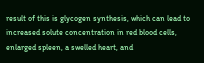result of this is glycogen synthesis, which can lead to increased solute concentration in red blood cells, enlarged spleen, a swelled heart, and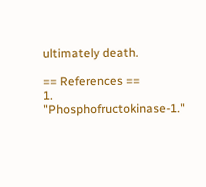ultimately death.

== References ==
1. "Phosphofructokinase-1."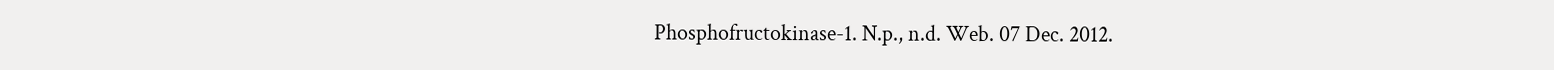Phosphofructokinase-1. N.p., n.d. Web. 07 Dec. 2012.